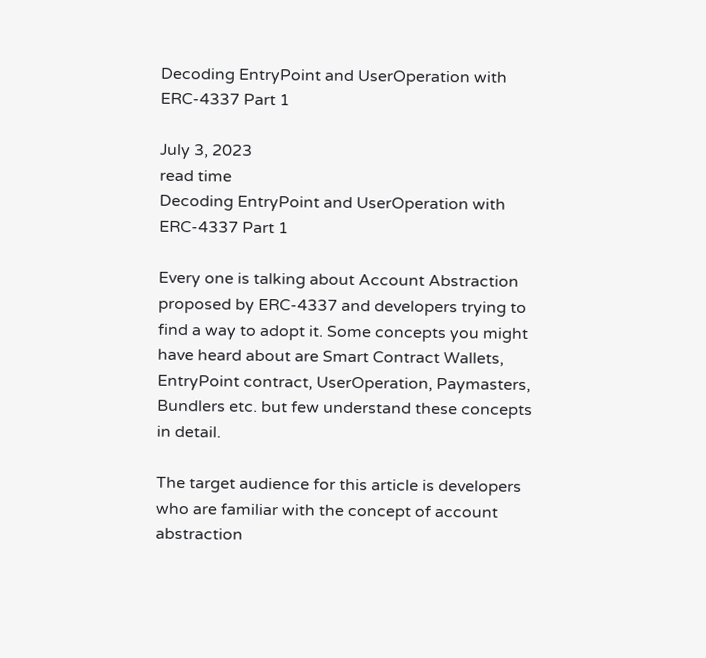Decoding EntryPoint and UserOperation with ERC-4337 Part 1

July 3, 2023
read time
Decoding EntryPoint and UserOperation with ERC-4337 Part 1

Every one is talking about Account Abstraction proposed by ERC-4337 and developers trying to find a way to adopt it. Some concepts you might have heard about are Smart Contract Wallets, EntryPoint contract, UserOperation, Paymasters, Bundlers etc. but few understand these concepts in detail.

The target audience for this article is developers who are familiar with the concept of account abstraction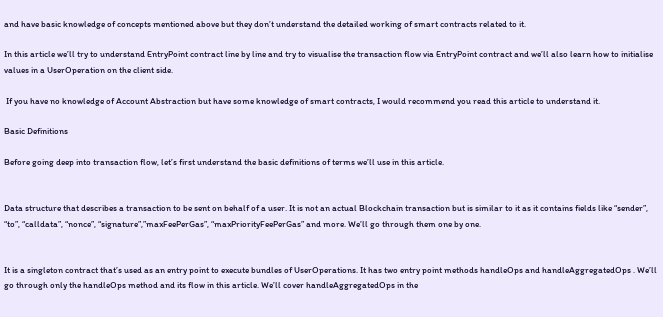and have basic knowledge of concepts mentioned above but they don’t understand the detailed working of smart contracts related to it.

In this article we’ll try to understand EntryPoint contract line by line and try to visualise the transaction flow via EntryPoint contract and we’ll also learn how to initialise values in a UserOperation on the client side.

 If you have no knowledge of Account Abstraction but have some knowledge of smart contracts, I would recommend you read this article to understand it.

Basic Definitions

Before going deep into transaction flow, let’s first understand the basic definitions of terms we’ll use in this article.


Data structure that describes a transaction to be sent on behalf of a user. It is not an actual Blockchain transaction but is similar to it as it contains fields like “sender”, “to”, “calldata”, “nonce”, “signature”,”maxFeePerGas”, “maxPriorityFeePerGas” and more. We’ll go through them one by one.


It is a singleton contract that’s used as an entry point to execute bundles of UserOperations. It has two entry point methods handleOps and handleAggregatedOps . We’ll go through only the handleOps method and its flow in this article. We’ll cover handleAggregatedOps in the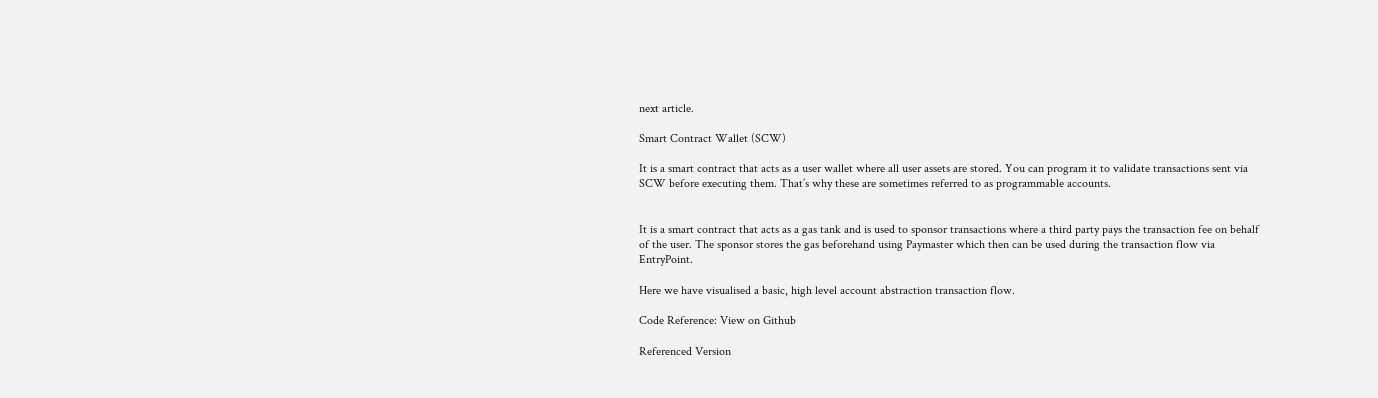next article.

Smart Contract Wallet (SCW)

It is a smart contract that acts as a user wallet where all user assets are stored. You can program it to validate transactions sent via SCW before executing them. That’s why these are sometimes referred to as programmable accounts.


It is a smart contract that acts as a gas tank and is used to sponsor transactions where a third party pays the transaction fee on behalf of the user. The sponsor stores the gas beforehand using Paymaster which then can be used during the transaction flow via EntryPoint.

Here we have visualised a basic, high level account abstraction transaction flow.

Code Reference: View on Github

Referenced Version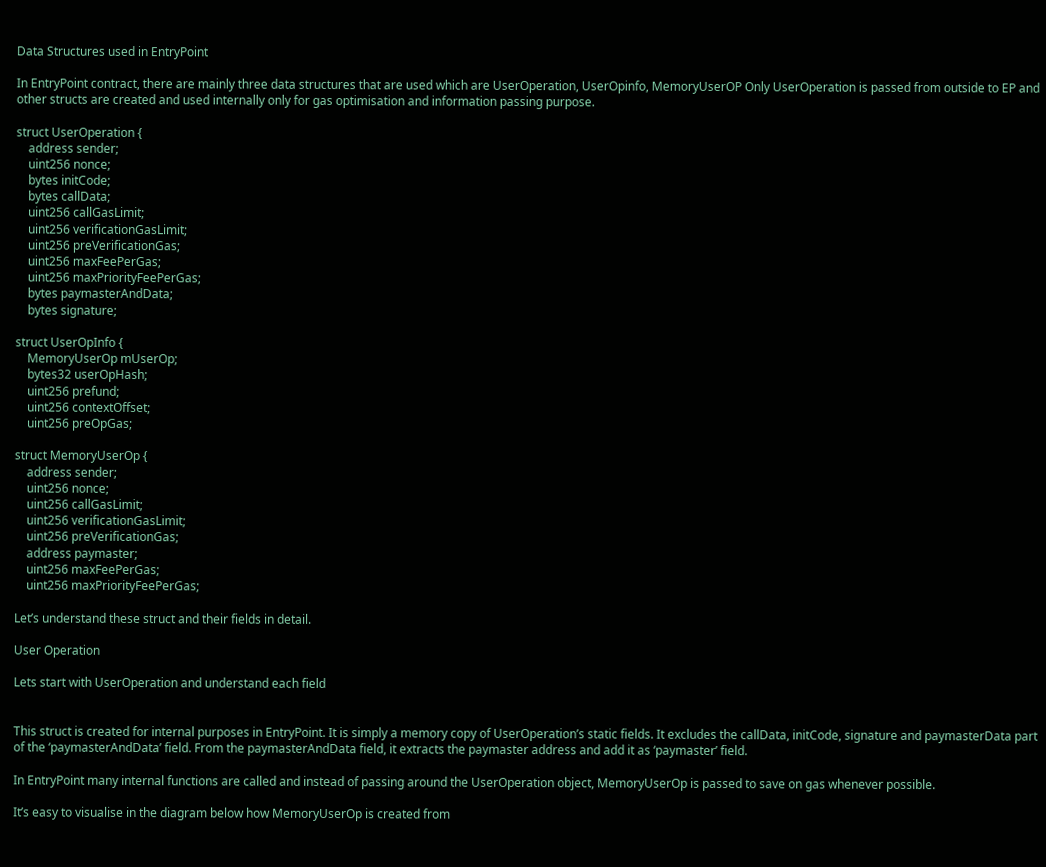Data Structures used in EntryPoint

In EntryPoint contract, there are mainly three data structures that are used which are UserOperation, UserOpinfo, MemoryUserOP Only UserOperation is passed from outside to EP and other structs are created and used internally only for gas optimisation and information passing purpose.

struct UserOperation {
    address sender;
    uint256 nonce;
    bytes initCode;
    bytes callData;
    uint256 callGasLimit;
    uint256 verificationGasLimit;
    uint256 preVerificationGas;
    uint256 maxFeePerGas;
    uint256 maxPriorityFeePerGas;
    bytes paymasterAndData;
    bytes signature;

struct UserOpInfo {
    MemoryUserOp mUserOp;
    bytes32 userOpHash;
    uint256 prefund;
    uint256 contextOffset;
    uint256 preOpGas;

struct MemoryUserOp {
    address sender;
    uint256 nonce;
    uint256 callGasLimit;
    uint256 verificationGasLimit;
    uint256 preVerificationGas;
    address paymaster;
    uint256 maxFeePerGas;
    uint256 maxPriorityFeePerGas;

Let’s understand these struct and their fields in detail.

User Operation

Lets start with UserOperation and understand each field


This struct is created for internal purposes in EntryPoint. It is simply a memory copy of UserOperation’s static fields. It excludes the callData, initCode, signature and paymasterData part of the ‘paymasterAndData’ field. From the paymasterAndData field, it extracts the paymaster address and add it as ‘paymaster’ field.

In EntryPoint many internal functions are called and instead of passing around the UserOperation object, MemoryUserOp is passed to save on gas whenever possible.

It’s easy to visualise in the diagram below how MemoryUserOp is created from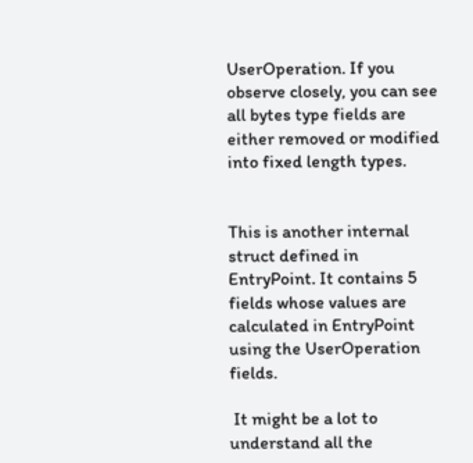UserOperation. If you observe closely, you can see all bytes type fields are either removed or modified into fixed length types.


This is another internal struct defined in EntryPoint. It contains 5 fields whose values are calculated in EntryPoint using the UserOperation fields.

 It might be a lot to understand all the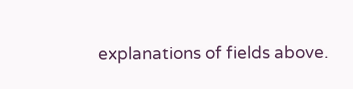explanations of fields above.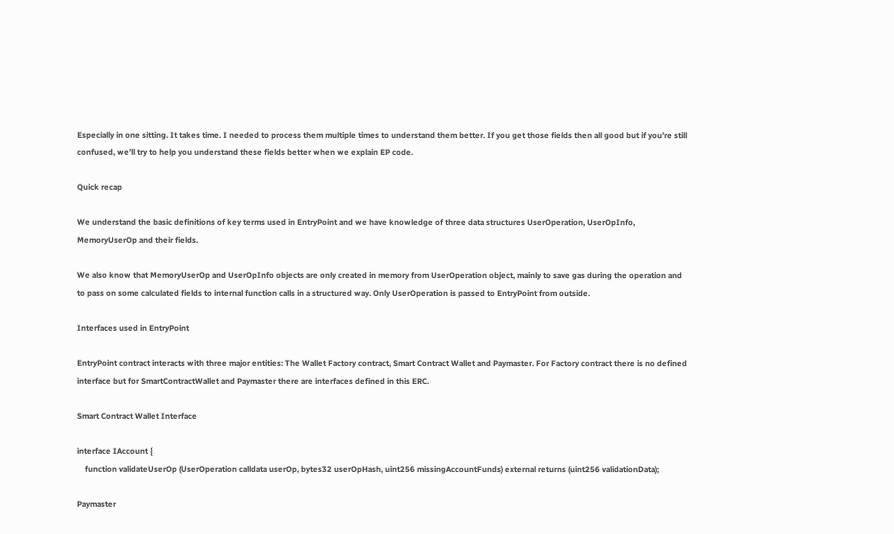Especially in one sitting. It takes time. I needed to process them multiple times to understand them better. If you get those fields then all good but if you’re still confused, we’ll try to help you understand these fields better when we explain EP code.

Quick recap

We understand the basic definitions of key terms used in EntryPoint and we have knowledge of three data structures UserOperation, UserOpInfo, MemoryUserOp and their fields.

We also know that MemoryUserOp and UserOpInfo objects are only created in memory from UserOperation object, mainly to save gas during the operation and to pass on some calculated fields to internal function calls in a structured way. Only UserOperation is passed to EntryPoint from outside.

Interfaces used in EntryPoint

EntryPoint contract interacts with three major entities: The Wallet Factory contract, Smart Contract Wallet and Paymaster. For Factory contract there is no defined interface but for SmartContractWallet and Paymaster there are interfaces defined in this ERC.

Smart Contract Wallet Interface

interface IAccount {
    function validateUserOp (UserOperation calldata userOp, bytes32 userOpHash, uint256 missingAccountFunds) external returns (uint256 validationData);

Paymaster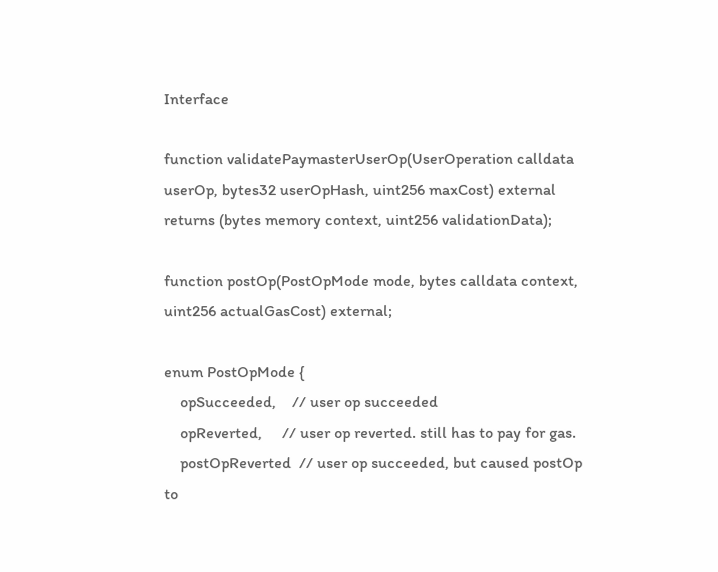Interface

function validatePaymasterUserOp(UserOperation calldata userOp, bytes32 userOpHash, uint256 maxCost) external returns (bytes memory context, uint256 validationData);

function postOp(PostOpMode mode, bytes calldata context, uint256 actualGasCost) external;

enum PostOpMode {
    opSucceeded,    // user op succeeded
    opReverted,     // user op reverted. still has to pay for gas.
    postOpReverted  // user op succeeded, but caused postOp to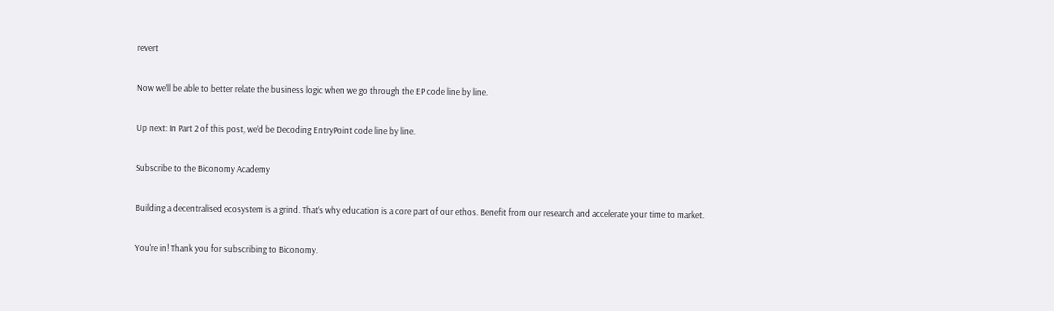revert

Now we’ll be able to better relate the business logic when we go through the EP code line by line.

Up next: In Part 2 of this post, we’d be Decoding EntryPoint code line by line.

Subscribe to the Biconomy Academy

Building a decentralised ecosystem is a grind. That’s why education is a core part of our ethos. Benefit from our research and accelerate your time to market.

You're in! Thank you for subscribing to Biconomy.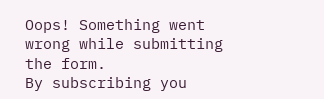Oops! Something went wrong while submitting the form.
By subscribing you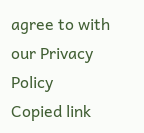agree to with our Privacy Policy
Copied link